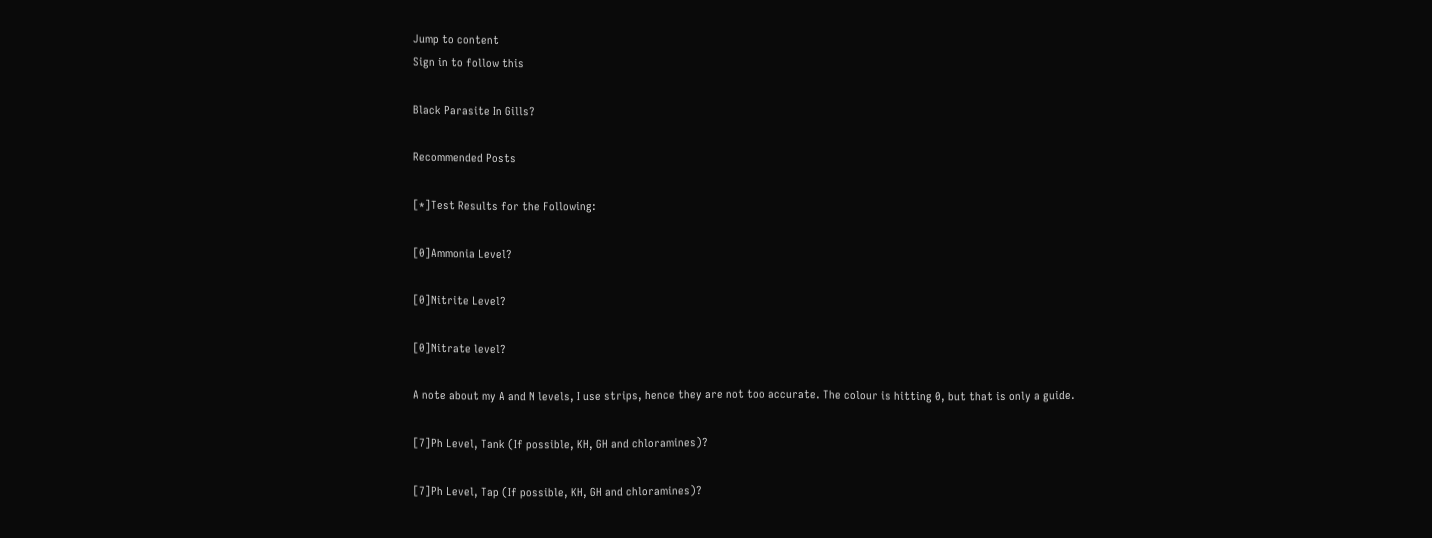Jump to content
Sign in to follow this

Black Parasite In Gills?

Recommended Posts

[*]Test Results for the Following:

[0]Ammonia Level?

[0]Nitrite Level?

[0]Nitrate level?

A note about my A and N levels, I use strips, hence they are not too accurate. The colour is hitting 0, but that is only a guide.

[7]Ph Level, Tank (If possible, KH, GH and chloramines)?

[7]Ph Level, Tap (If possible, KH, GH and chloramines)?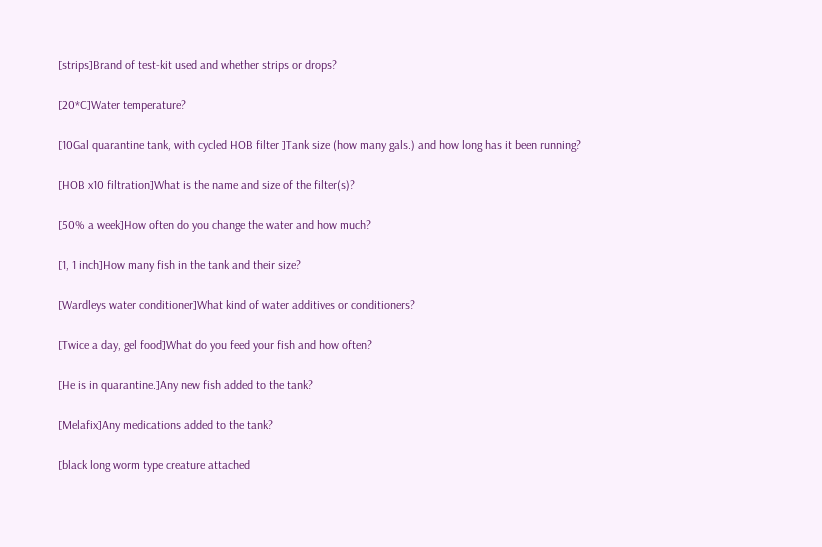[strips]Brand of test-kit used and whether strips or drops?

[20*C]Water temperature?

[10Gal quarantine tank, with cycled HOB filter ]Tank size (how many gals.) and how long has it been running?

[HOB x10 filtration]What is the name and size of the filter(s)?

[50% a week]How often do you change the water and how much?

[1, 1 inch]How many fish in the tank and their size?

[Wardleys water conditioner]What kind of water additives or conditioners?

[Twice a day, gel food]What do you feed your fish and how often?

[He is in quarantine.]Any new fish added to the tank?

[Melafix]Any medications added to the tank?

[black long worm type creature attached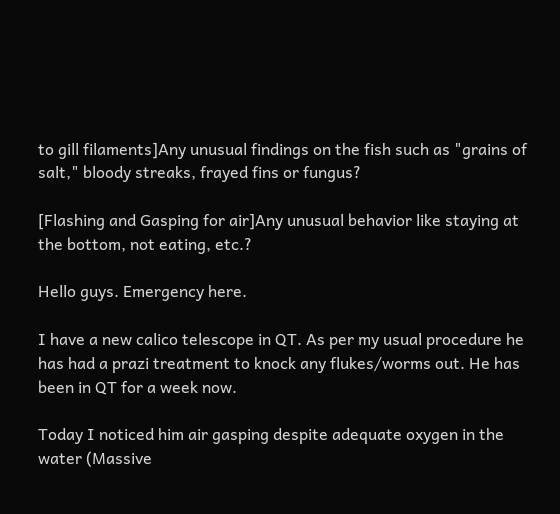to gill filaments]Any unusual findings on the fish such as "grains of salt," bloody streaks, frayed fins or fungus?

[Flashing and Gasping for air]Any unusual behavior like staying at the bottom, not eating, etc.?

Hello guys. Emergency here.

I have a new calico telescope in QT. As per my usual procedure he has had a prazi treatment to knock any flukes/worms out. He has been in QT for a week now.

Today I noticed him air gasping despite adequate oxygen in the water (Massive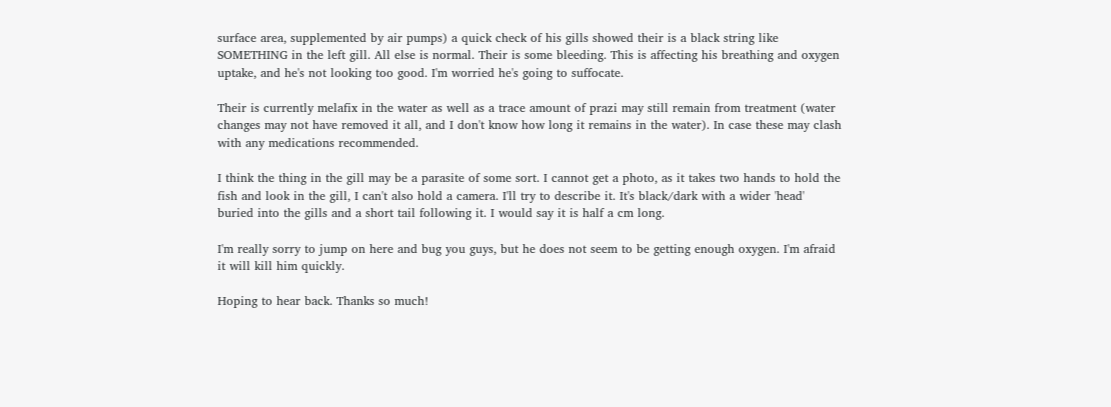surface area, supplemented by air pumps) a quick check of his gills showed their is a black string like SOMETHING in the left gill. All else is normal. Their is some bleeding. This is affecting his breathing and oxygen uptake, and he's not looking too good. I'm worried he's going to suffocate.

Their is currently melafix in the water as well as a trace amount of prazi may still remain from treatment (water changes may not have removed it all, and I don't know how long it remains in the water). In case these may clash with any medications recommended.

I think the thing in the gill may be a parasite of some sort. I cannot get a photo, as it takes two hands to hold the fish and look in the gill, I can't also hold a camera. I'll try to describe it. It's black/dark with a wider 'head' buried into the gills and a short tail following it. I would say it is half a cm long.

I'm really sorry to jump on here and bug you guys, but he does not seem to be getting enough oxygen. I'm afraid it will kill him quickly.

Hoping to hear back. Thanks so much!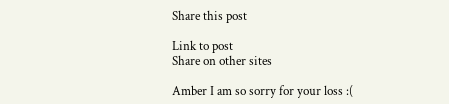Share this post

Link to post
Share on other sites

Amber I am so sorry for your loss :(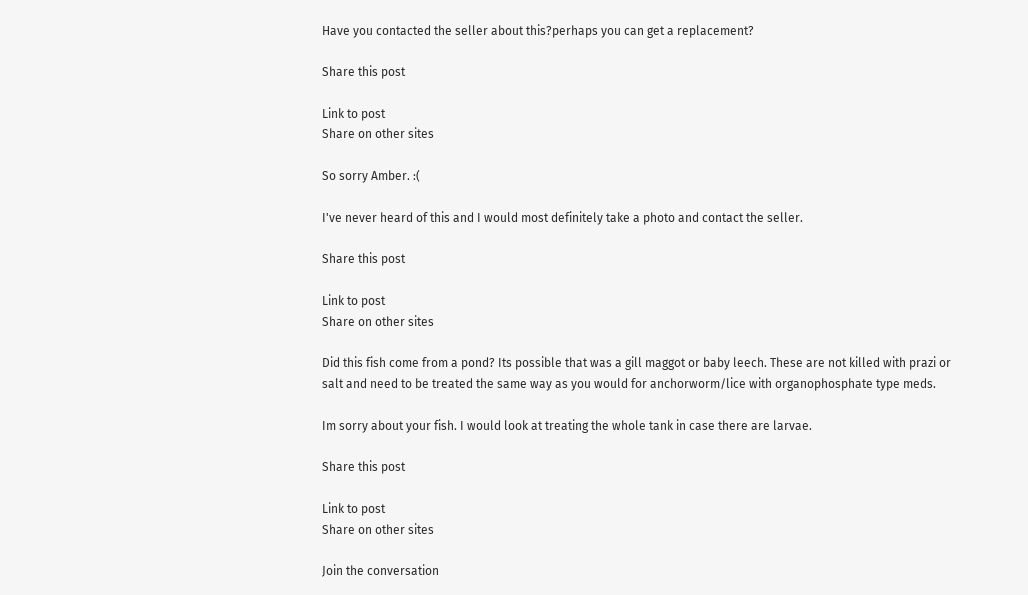Have you contacted the seller about this?perhaps you can get a replacement?

Share this post

Link to post
Share on other sites

So sorry Amber. :(

I've never heard of this and I would most definitely take a photo and contact the seller.

Share this post

Link to post
Share on other sites

Did this fish come from a pond? Its possible that was a gill maggot or baby leech. These are not killed with prazi or salt and need to be treated the same way as you would for anchorworm/lice with organophosphate type meds.

Im sorry about your fish. I would look at treating the whole tank in case there are larvae.

Share this post

Link to post
Share on other sites

Join the conversation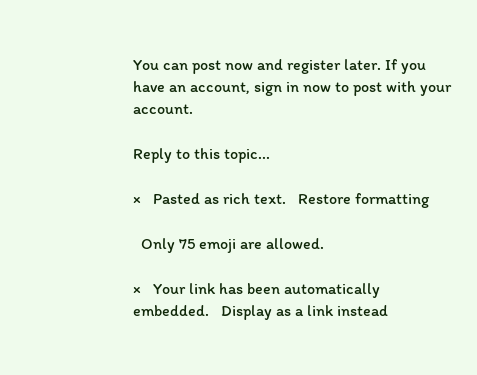You can post now and register later. If you have an account, sign in now to post with your account.

Reply to this topic...

×   Pasted as rich text.   Restore formatting

  Only 75 emoji are allowed.

×   Your link has been automatically embedded.   Display as a link instead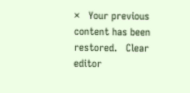×   Your previous content has been restored.   Clear editor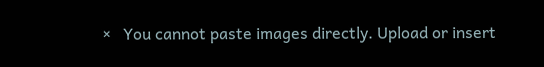×   You cannot paste images directly. Upload or insert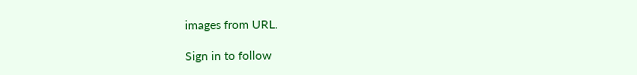images from URL.

Sign in to follow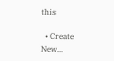this

  • Create New...